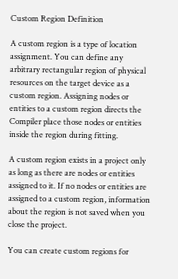Custom Region Definition

A custom region is a type of location assignment. You can define any arbitrary rectangular region of physical resources on the target device as a custom region. Assigning nodes or entities to a custom region directs the Compiler place those nodes or entities inside the region during fitting.

A custom region exists in a project only as long as there are nodes or entities assigned to it. If no nodes or entities are assigned to a custom region, information about the region is not saved when you close the project.

You can create custom regions for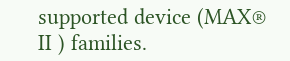supported device (MAX® II ) families.